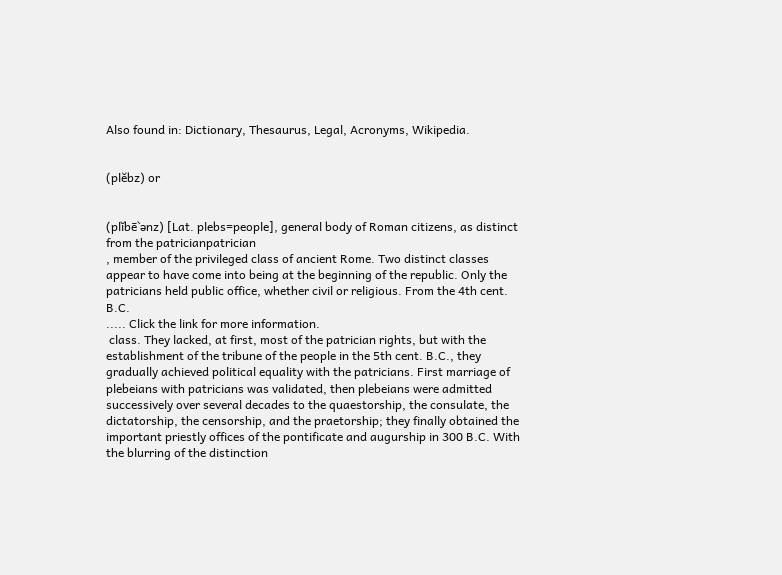Also found in: Dictionary, Thesaurus, Legal, Acronyms, Wikipedia.


(plĕbz) or


(plĭbē`ənz) [Lat. plebs=people], general body of Roman citizens, as distinct from the patricianpatrician
, member of the privileged class of ancient Rome. Two distinct classes appear to have come into being at the beginning of the republic. Only the patricians held public office, whether civil or religious. From the 4th cent. B.C.
..... Click the link for more information.
 class. They lacked, at first, most of the patrician rights, but with the establishment of the tribune of the people in the 5th cent. B.C., they gradually achieved political equality with the patricians. First marriage of plebeians with patricians was validated, then plebeians were admitted successively over several decades to the quaestorship, the consulate, the dictatorship, the censorship, and the praetorship; they finally obtained the important priestly offices of the pontificate and augurship in 300 B.C. With the blurring of the distinction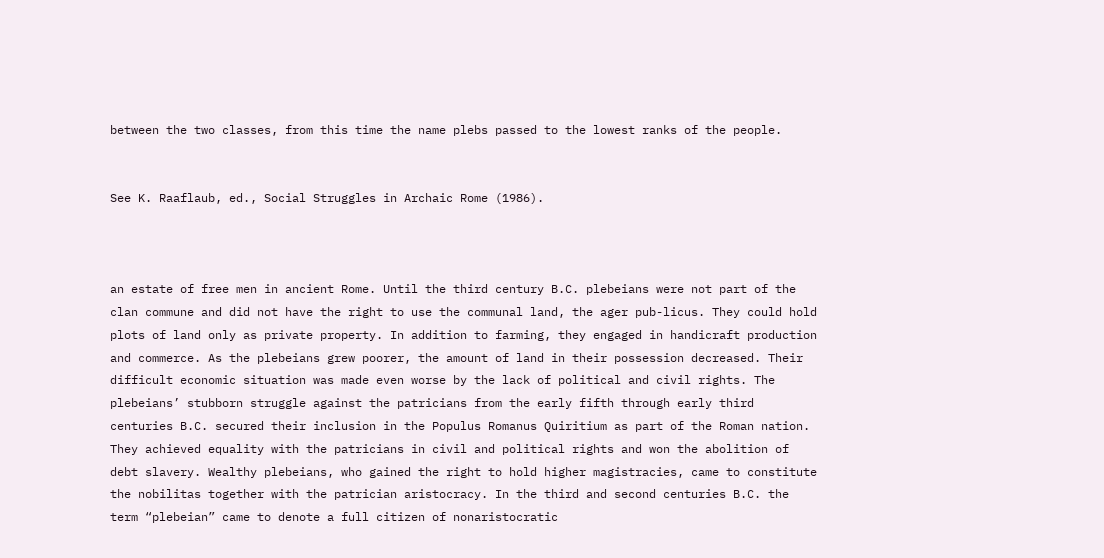between the two classes, from this time the name plebs passed to the lowest ranks of the people.


See K. Raaflaub, ed., Social Struggles in Archaic Rome (1986).



an estate of free men in ancient Rome. Until the third century B.C. plebeians were not part of the clan commune and did not have the right to use the communal land, the ager pub-licus. They could hold plots of land only as private property. In addition to farming, they engaged in handicraft production and commerce. As the plebeians grew poorer, the amount of land in their possession decreased. Their difficult economic situation was made even worse by the lack of political and civil rights. The plebeians’ stubborn struggle against the patricians from the early fifth through early third centuries B.C. secured their inclusion in the Populus Romanus Quiritium as part of the Roman nation. They achieved equality with the patricians in civil and political rights and won the abolition of debt slavery. Wealthy plebeians, who gained the right to hold higher magistracies, came to constitute the nobilitas together with the patrician aristocracy. In the third and second centuries B.C. the term “plebeian” came to denote a full citizen of nonaristocratic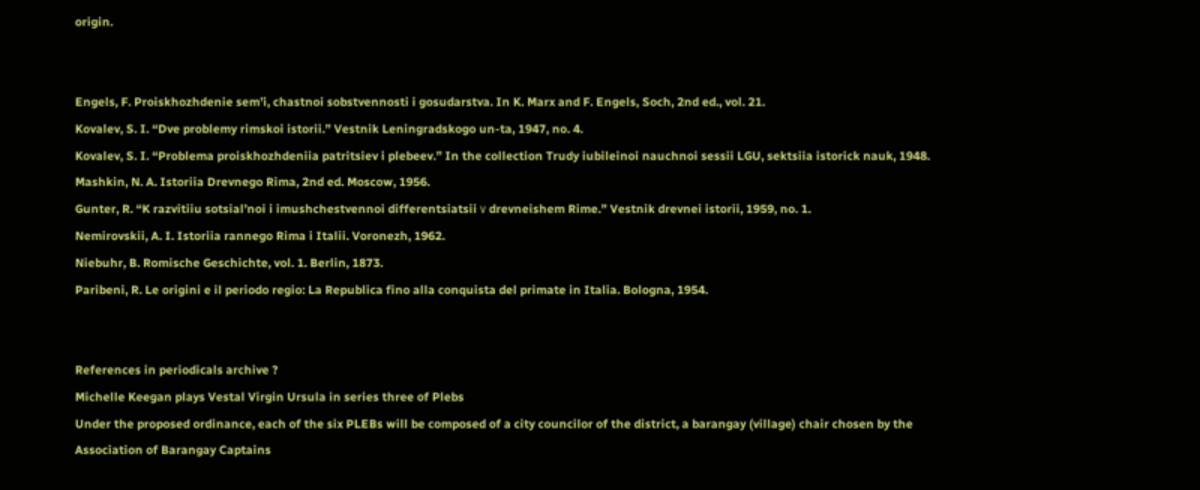origin.


Engels, F. Proiskhozhdenie sem’i, chastnoi sobstvennosti i gosudarstva. In K. Marx and F. Engels, Soch, 2nd ed., vol. 21.
Kovalev, S. I. “Dve problemy rimskoi istorii.” Vestnik Leningradskogo un-ta, 1947, no. 4.
Kovalev, S. I. “Problema proiskhozhdeniia patritsiev i plebeev.” In the collection Trudy iubileinoi nauchnoi sessii LGU, sektsiia istorick nauk, 1948.
Mashkin, N. A. Istoriia Drevnego Rima, 2nd ed. Moscow, 1956.
Gunter, R. “K razvitiiu sotsial’noi i imushchestvennoi differentsiatsii ν drevneishem Rime.” Vestnik drevnei istorii, 1959, no. 1.
Nemirovskii, A. I. Istoriia rannego Rima i Italii. Voronezh, 1962.
Niebuhr, B. Romische Geschichte, vol. 1. Berlin, 1873.
Paribeni, R. Le origini e il periodo regio: La Republica fino alla conquista del primate in Italia. Bologna, 1954.


References in periodicals archive ?
Michelle Keegan plays Vestal Virgin Ursula in series three of Plebs
Under the proposed ordinance, each of the six PLEBs will be composed of a city councilor of the district, a barangay (village) chair chosen by the Association of Barangay Captains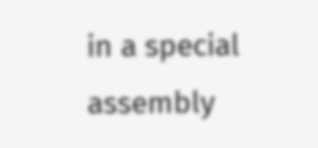in a special assembly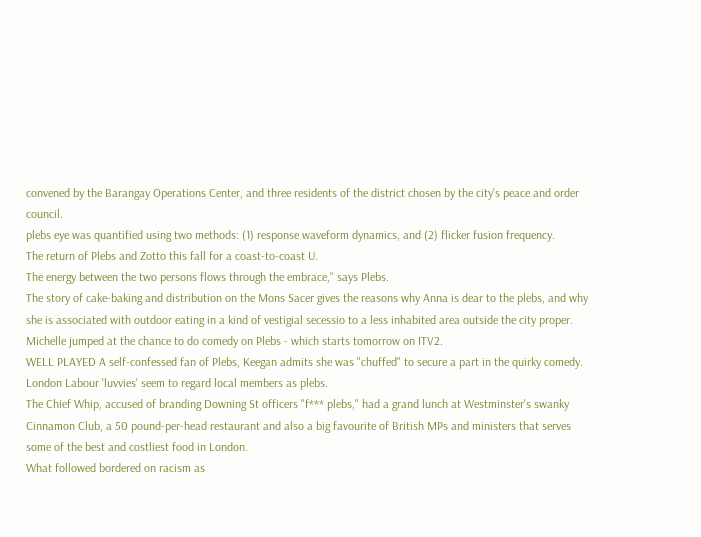convened by the Barangay Operations Center, and three residents of the district chosen by the city's peace and order council.
plebs eye was quantified using two methods: (1) response waveform dynamics, and (2) flicker fusion frequency.
The return of Plebs and Zotto this fall for a coast-to-coast U.
The energy between the two persons flows through the embrace,'' says Plebs.
The story of cake-baking and distribution on the Mons Sacer gives the reasons why Anna is dear to the plebs, and why she is associated with outdoor eating in a kind of vestigial secessio to a less inhabited area outside the city proper.
Michelle jumped at the chance to do comedy on Plebs - which starts tomorrow on ITV2.
WELL PLAYED A self-confessed fan of Plebs, Keegan admits she was "chuffed" to secure a part in the quirky comedy.
London Labour 'luvvies' seem to regard local members as plebs.
The Chief Whip, accused of branding Downing St officers "f*** plebs," had a grand lunch at Westminster's swanky Cinnamon Club, a 50 pound-per-head restaurant and also a big favourite of British MPs and ministers that serves some of the best and costliest food in London.
What followed bordered on racism as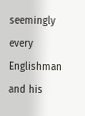seemingly every Englishman and his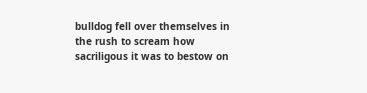bulldog fell over themselves in the rush to scream how sacriligous it was to bestow on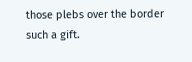those plebs over the border such a gift.